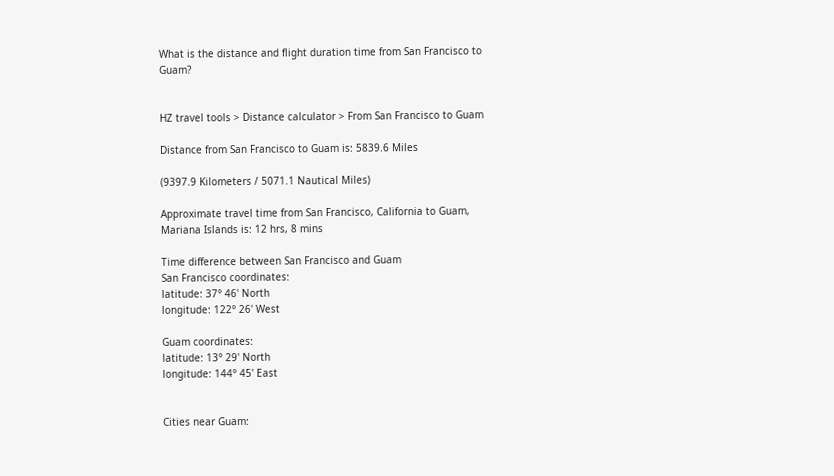What is the distance and flight duration time from San Francisco to Guam?


HZ travel tools > Distance calculator > From San Francisco to Guam

Distance from San Francisco to Guam is: 5839.6 Miles

(9397.9 Kilometers / 5071.1 Nautical Miles)

Approximate travel time from San Francisco, California to Guam, Mariana Islands is: 12 hrs, 8 mins

Time difference between San Francisco and Guam
San Francisco coordinates:
latitude: 37° 46' North
longitude: 122° 26' West

Guam coordinates:
latitude: 13° 29' North
longitude: 144° 45' East


Cities near Guam: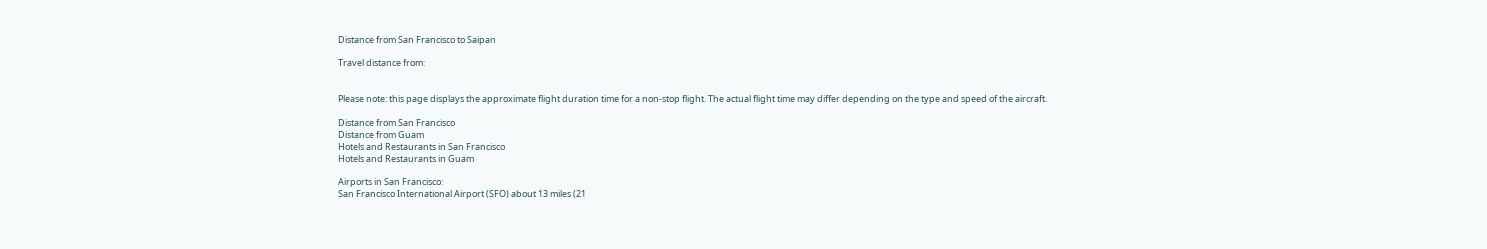Distance from San Francisco to Saipan

Travel distance from:


Please note: this page displays the approximate flight duration time for a non-stop flight. The actual flight time may differ depending on the type and speed of the aircraft.

Distance from San Francisco
Distance from Guam
Hotels and Restaurants in San Francisco
Hotels and Restaurants in Guam

Airports in San Francisco:
San Francisco International Airport (SFO) about 13 miles (21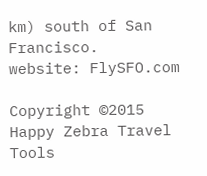km) south of San Francisco.
website: FlySFO.com

Copyright ©2015 Happy Zebra Travel Tools